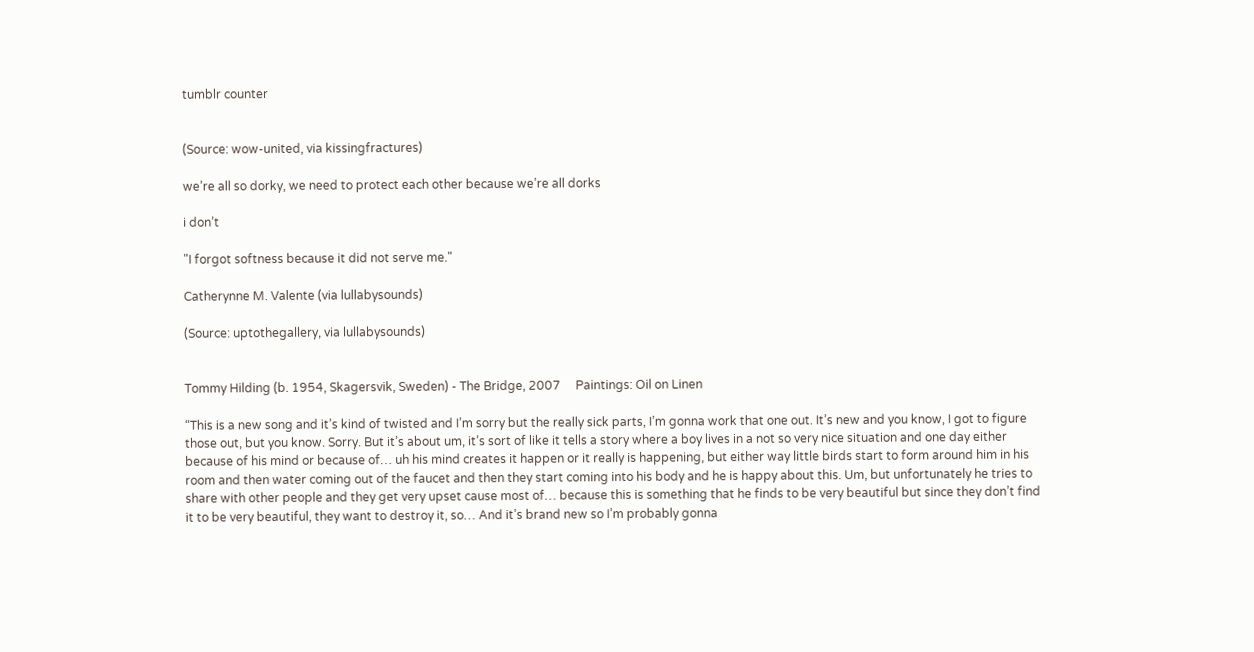tumblr counter


(Source: wow-united, via kissingfractures)

we’re all so dorky, we need to protect each other because we’re all dorks

i don’t

"I forgot softness because it did not serve me."

Catherynne M. Valente (via lullabysounds)

(Source: uptothegallery, via lullabysounds)


Tommy Hilding (b. 1954, Skagersvik, Sweden) - The Bridge, 2007     Paintings: Oil on Linen

“This is a new song and it’s kind of twisted and I’m sorry but the really sick parts, I’m gonna work that one out. It’s new and you know, I got to figure those out, but you know. Sorry. But it’s about um, it’s sort of like it tells a story where a boy lives in a not so very nice situation and one day either because of his mind or because of… uh his mind creates it happen or it really is happening, but either way little birds start to form around him in his room and then water coming out of the faucet and then they start coming into his body and he is happy about this. Um, but unfortunately he tries to share with other people and they get very upset cause most of… because this is something that he finds to be very beautiful but since they don’t find it to be very beautiful, they want to destroy it, so… And it’s brand new so I’m probably gonna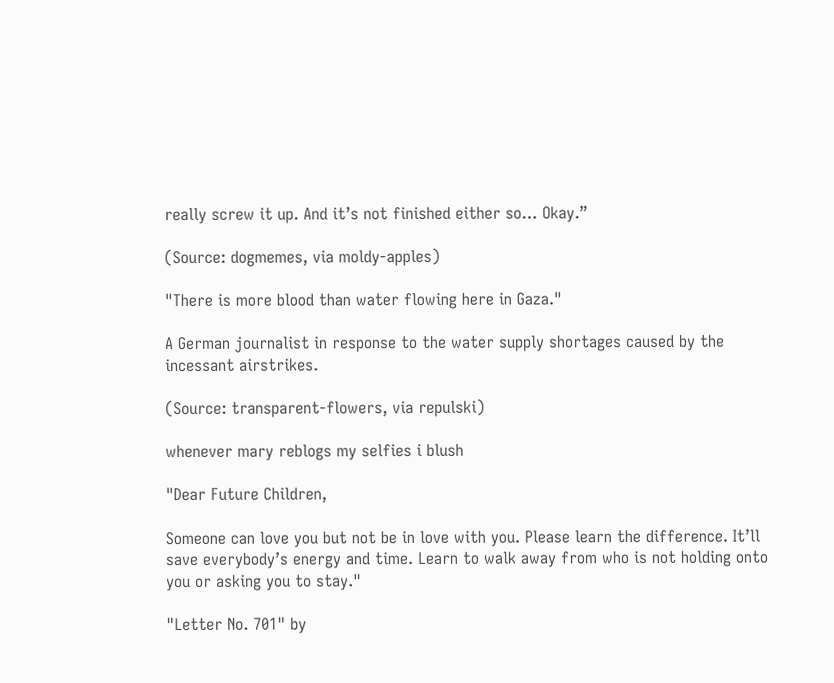really screw it up. And it’s not finished either so… Okay.”

(Source: dogmemes, via moldy-apples)

"There is more blood than water flowing here in Gaza."

A German journalist in response to the water supply shortages caused by the incessant airstrikes.

(Source: transparent-flowers, via repulski)

whenever mary reblogs my selfies i blush

"Dear Future Children,

Someone can love you but not be in love with you. Please learn the difference. It’ll save everybody’s energy and time. Learn to walk away from who is not holding onto you or asking you to stay."

"Letter No. 701" by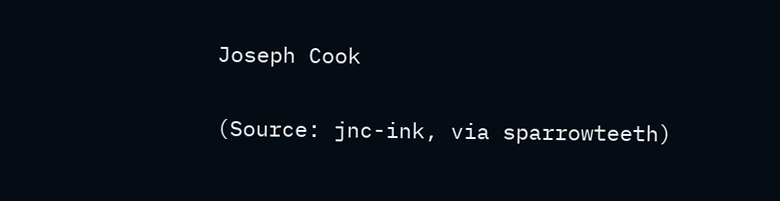Joseph Cook

(Source: jnc-ink, via sparrowteeth)